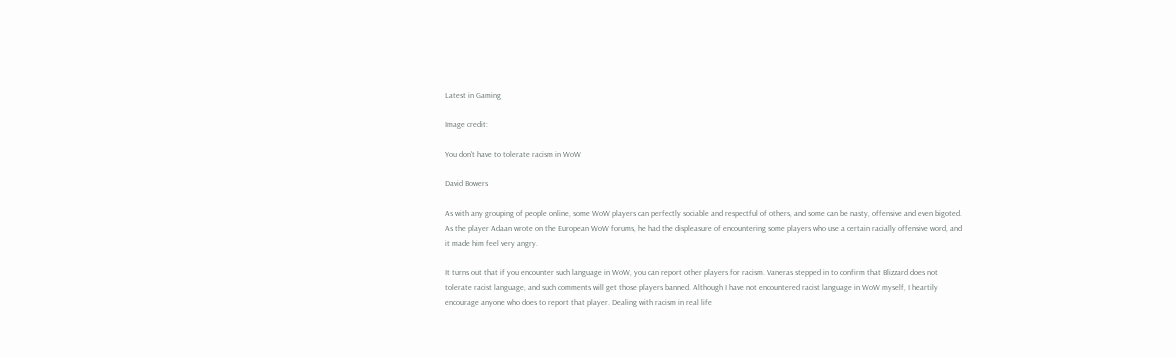Latest in Gaming

Image credit:

You don't have to tolerate racism in WoW

David Bowers

As with any grouping of people online, some WoW players can perfectly sociable and respectful of others, and some can be nasty, offensive and even bigoted. As the player Adaan wrote on the European WoW forums, he had the displeasure of encountering some players who use a certain racially offensive word, and it made him feel very angry.

It turns out that if you encounter such language in WoW, you can report other players for racism. Vaneras stepped in to confirm that Blizzard does not tolerate racist language, and such comments will get those players banned. Although I have not encountered racist language in WoW myself, I heartily encourage anyone who does to report that player. Dealing with racism in real life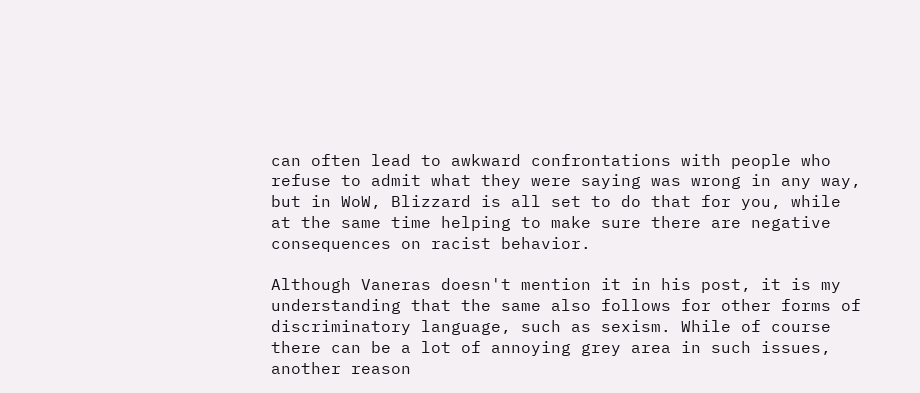can often lead to awkward confrontations with people who refuse to admit what they were saying was wrong in any way, but in WoW, Blizzard is all set to do that for you, while at the same time helping to make sure there are negative consequences on racist behavior.

Although Vaneras doesn't mention it in his post, it is my understanding that the same also follows for other forms of discriminatory language, such as sexism. While of course there can be a lot of annoying grey area in such issues, another reason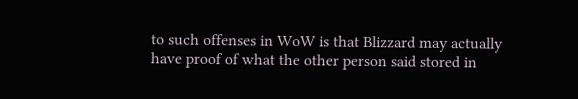to such offenses in WoW is that Blizzard may actually have proof of what the other person said stored in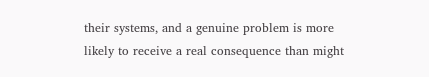their systems, and a genuine problem is more likely to receive a real consequence than might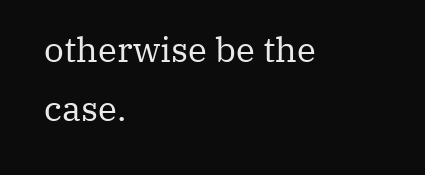otherwise be the case.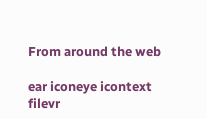From around the web

ear iconeye icontext filevr